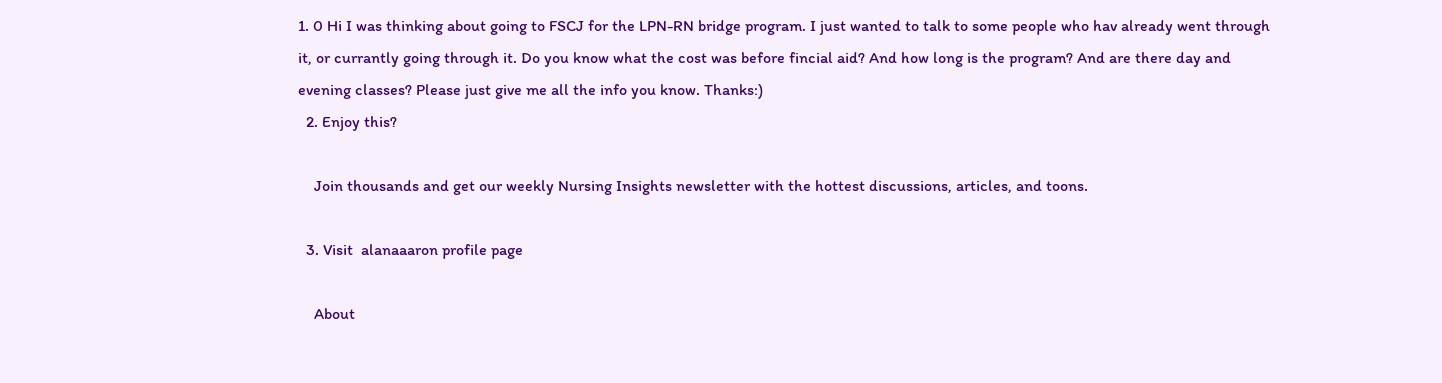1. 0 Hi I was thinking about going to FSCJ for the LPN-RN bridge program. I just wanted to talk to some people who hav already went through it, or currantly going through it. Do you know what the cost was before fincial aid? And how long is the program? And are there day and evening classes? Please just give me all the info you know. Thanks:)
  2. Enjoy this?

    Join thousands and get our weekly Nursing Insights newsletter with the hottest discussions, articles, and toons.

  3. Visit  alanaaaron profile page

    About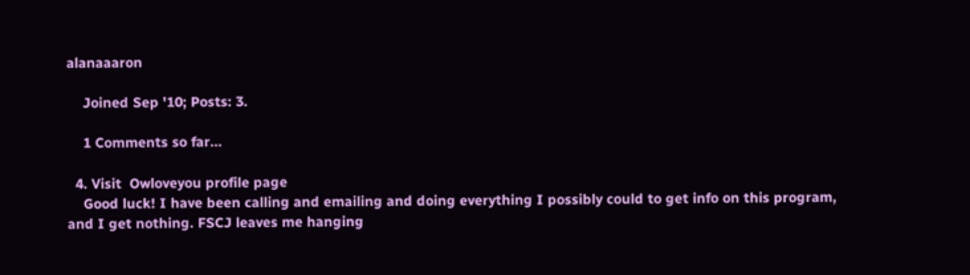alanaaaron

    Joined Sep '10; Posts: 3.

    1 Comments so far...

  4. Visit  Owloveyou profile page
    Good luck! I have been calling and emailing and doing everything I possibly could to get info on this program, and I get nothing. FSCJ leaves me hanging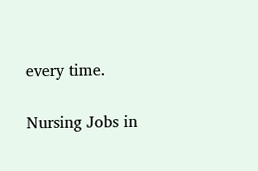every time.

Nursing Jobs in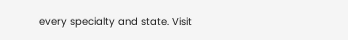every specialty and state. Visit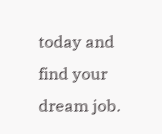today and find your dream job.